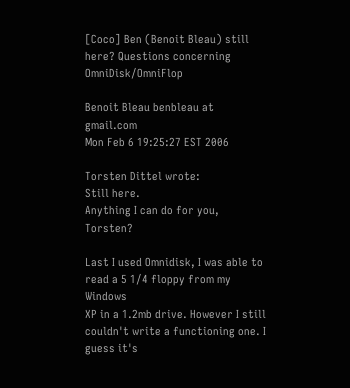[Coco] Ben (Benoit Bleau) still here? Questions concerning OmniDisk/OmniFlop

Benoit Bleau benbleau at gmail.com
Mon Feb 6 19:25:27 EST 2006

Torsten Dittel wrote:
Still here.
Anything I can do for you, Torsten?

Last I used Omnidisk, I was able to read a 5 1/4 floppy from my Windows
XP in a 1.2mb drive. However I still couldn't write a functioning one. I
guess it's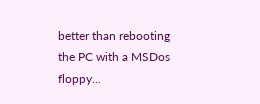better than rebooting the PC with a MSDos floppy...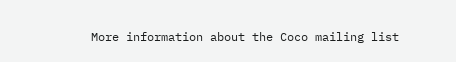More information about the Coco mailing list